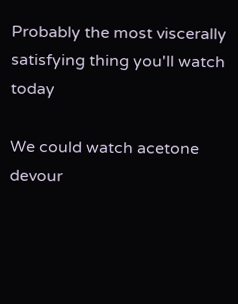Probably the most viscerally satisfying thing you'll watch today

We could watch acetone devour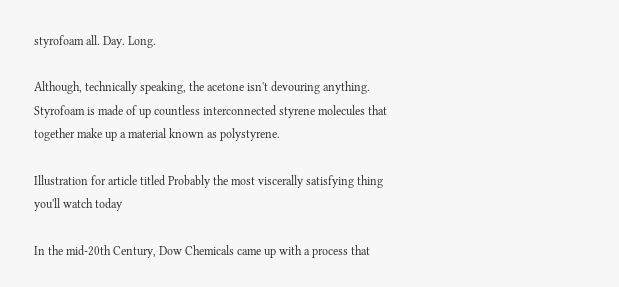styrofoam all. Day. Long.

Although, technically speaking, the acetone isn't devouring anything. Styrofoam is made of up countless interconnected styrene molecules that together make up a material known as polystyrene.

Illustration for article titled Probably the most viscerally satisfying thing you'll watch today

In the mid-20th Century, Dow Chemicals came up with a process that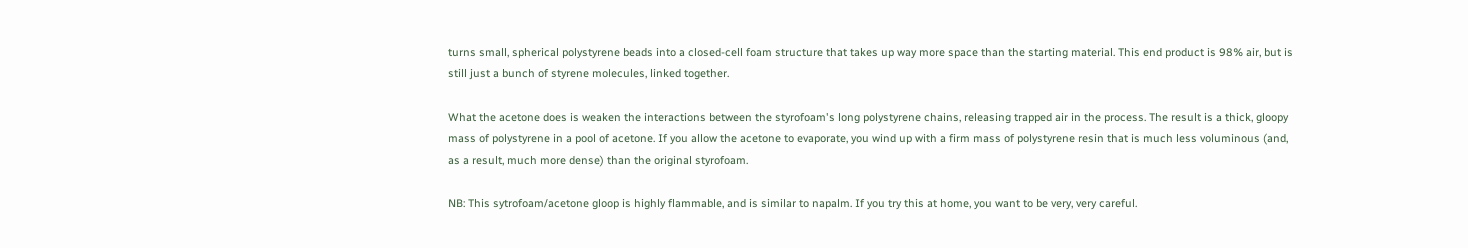turns small, spherical polystyrene beads into a closed-cell foam structure that takes up way more space than the starting material. This end product is 98% air, but is still just a bunch of styrene molecules, linked together.

What the acetone does is weaken the interactions between the styrofoam's long polystyrene chains, releasing trapped air in the process. The result is a thick, gloopy mass of polystyrene in a pool of acetone. If you allow the acetone to evaporate, you wind up with a firm mass of polystyrene resin that is much less voluminous (and, as a result, much more dense) than the original styrofoam.

NB: This sytrofoam/acetone gloop is highly flammable, and is similar to napalm. If you try this at home, you want to be very, very careful.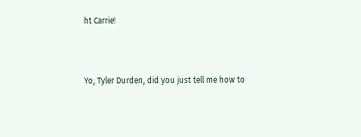ht Carrie!



Yo, Tyler Durden, did you just tell me how to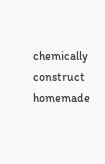chemically construct homemade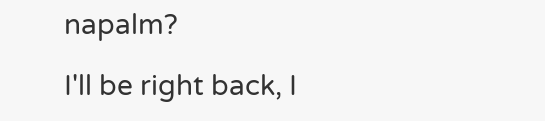napalm?

I'll be right back, I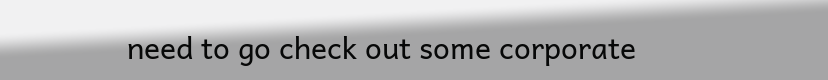need to go check out some corporate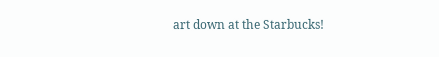art down at the Starbucks!